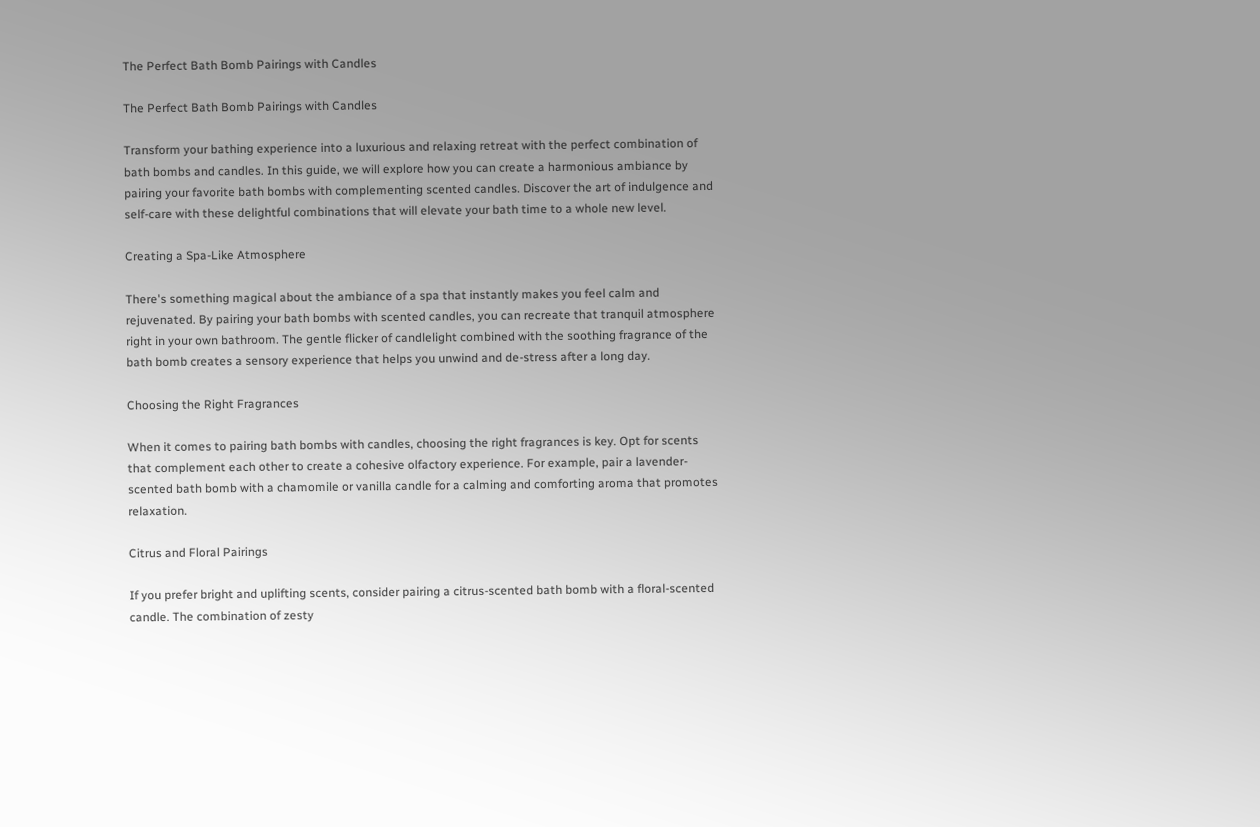The Perfect Bath Bomb Pairings with Candles

The Perfect Bath Bomb Pairings with Candles

Transform your bathing experience into a luxurious and relaxing retreat with the perfect combination of bath bombs and candles. In this guide, we will explore how you can create a harmonious ambiance by pairing your favorite bath bombs with complementing scented candles. Discover the art of indulgence and self-care with these delightful combinations that will elevate your bath time to a whole new level.

Creating a Spa-Like Atmosphere

There's something magical about the ambiance of a spa that instantly makes you feel calm and rejuvenated. By pairing your bath bombs with scented candles, you can recreate that tranquil atmosphere right in your own bathroom. The gentle flicker of candlelight combined with the soothing fragrance of the bath bomb creates a sensory experience that helps you unwind and de-stress after a long day.

Choosing the Right Fragrances

When it comes to pairing bath bombs with candles, choosing the right fragrances is key. Opt for scents that complement each other to create a cohesive olfactory experience. For example, pair a lavender-scented bath bomb with a chamomile or vanilla candle for a calming and comforting aroma that promotes relaxation.

Citrus and Floral Pairings

If you prefer bright and uplifting scents, consider pairing a citrus-scented bath bomb with a floral-scented candle. The combination of zesty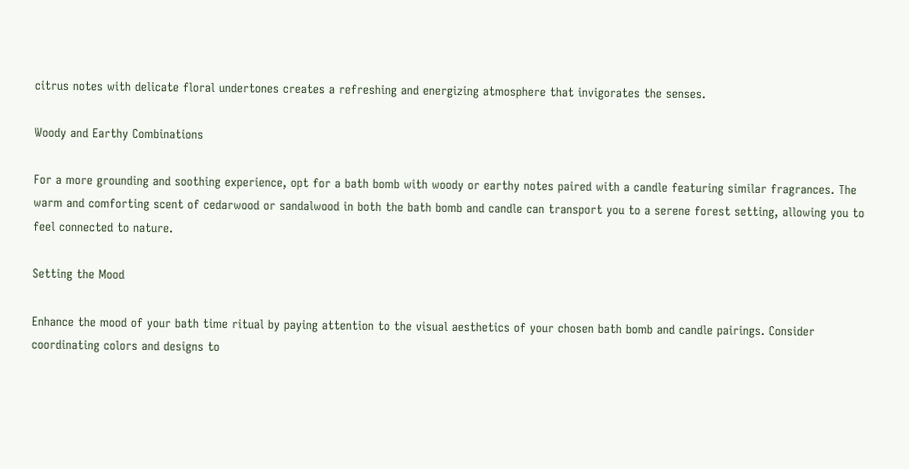citrus notes with delicate floral undertones creates a refreshing and energizing atmosphere that invigorates the senses.

Woody and Earthy Combinations

For a more grounding and soothing experience, opt for a bath bomb with woody or earthy notes paired with a candle featuring similar fragrances. The warm and comforting scent of cedarwood or sandalwood in both the bath bomb and candle can transport you to a serene forest setting, allowing you to feel connected to nature.

Setting the Mood

Enhance the mood of your bath time ritual by paying attention to the visual aesthetics of your chosen bath bomb and candle pairings. Consider coordinating colors and designs to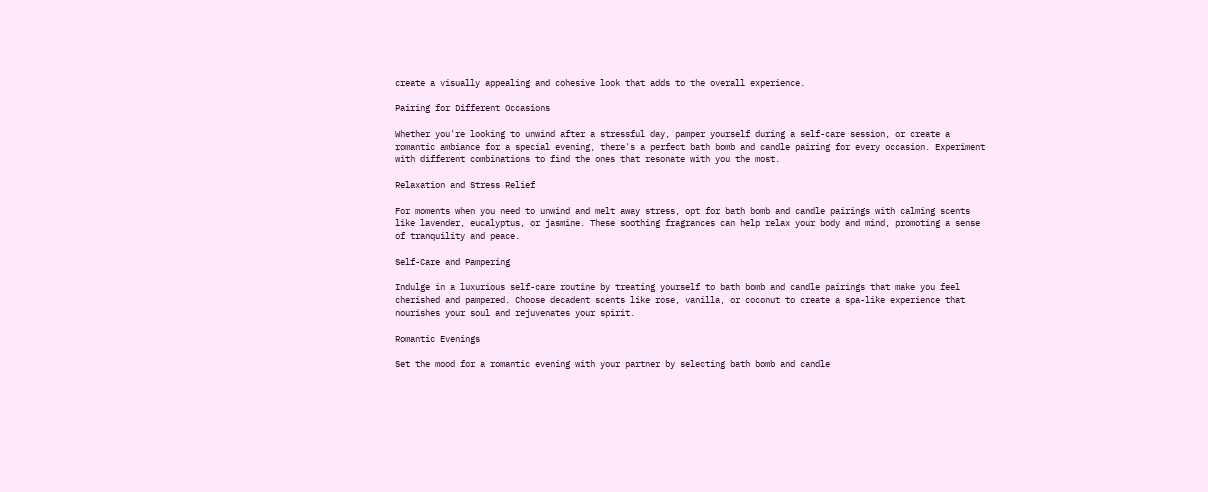create a visually appealing and cohesive look that adds to the overall experience.

Pairing for Different Occasions

Whether you're looking to unwind after a stressful day, pamper yourself during a self-care session, or create a romantic ambiance for a special evening, there's a perfect bath bomb and candle pairing for every occasion. Experiment with different combinations to find the ones that resonate with you the most.

Relaxation and Stress Relief

For moments when you need to unwind and melt away stress, opt for bath bomb and candle pairings with calming scents like lavender, eucalyptus, or jasmine. These soothing fragrances can help relax your body and mind, promoting a sense of tranquility and peace.

Self-Care and Pampering

Indulge in a luxurious self-care routine by treating yourself to bath bomb and candle pairings that make you feel cherished and pampered. Choose decadent scents like rose, vanilla, or coconut to create a spa-like experience that nourishes your soul and rejuvenates your spirit.

Romantic Evenings

Set the mood for a romantic evening with your partner by selecting bath bomb and candle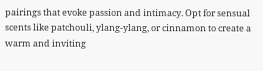pairings that evoke passion and intimacy. Opt for sensual scents like patchouli, ylang-ylang, or cinnamon to create a warm and inviting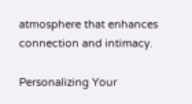atmosphere that enhances connection and intimacy.

Personalizing Your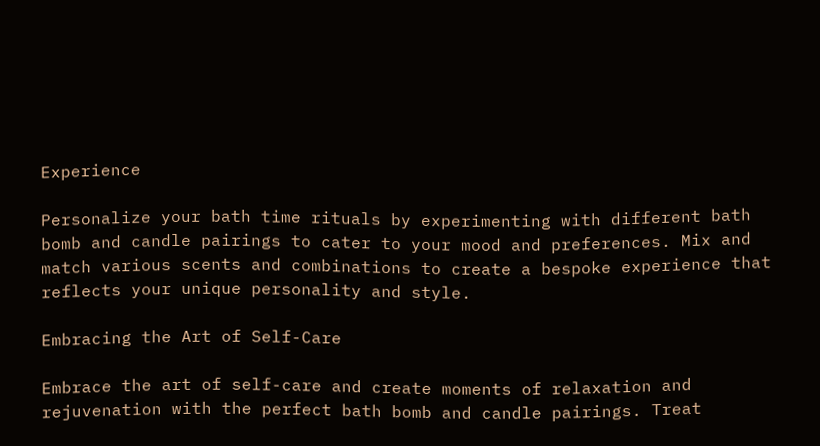Experience

Personalize your bath time rituals by experimenting with different bath bomb and candle pairings to cater to your mood and preferences. Mix and match various scents and combinations to create a bespoke experience that reflects your unique personality and style.

Embracing the Art of Self-Care

Embrace the art of self-care and create moments of relaxation and rejuvenation with the perfect bath bomb and candle pairings. Treat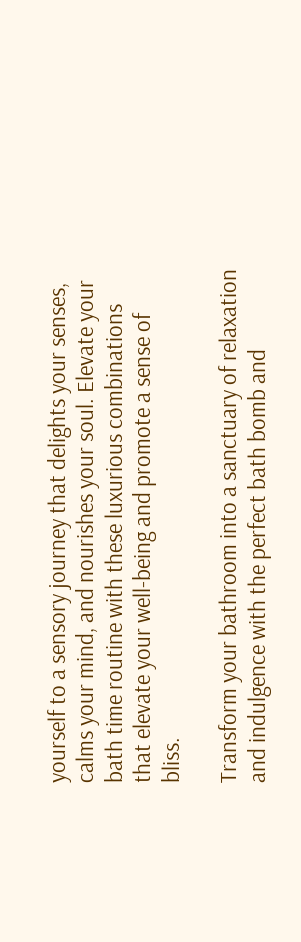yourself to a sensory journey that delights your senses, calms your mind, and nourishes your soul. Elevate your bath time routine with these luxurious combinations that elevate your well-being and promote a sense of bliss.

Transform your bathroom into a sanctuary of relaxation and indulgence with the perfect bath bomb and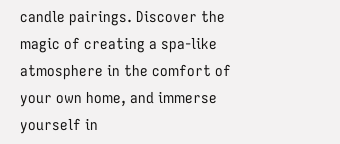candle pairings. Discover the magic of creating a spa-like atmosphere in the comfort of your own home, and immerse yourself in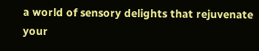a world of sensory delights that rejuvenate your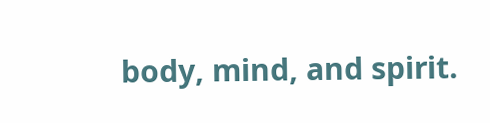body, mind, and spirit.